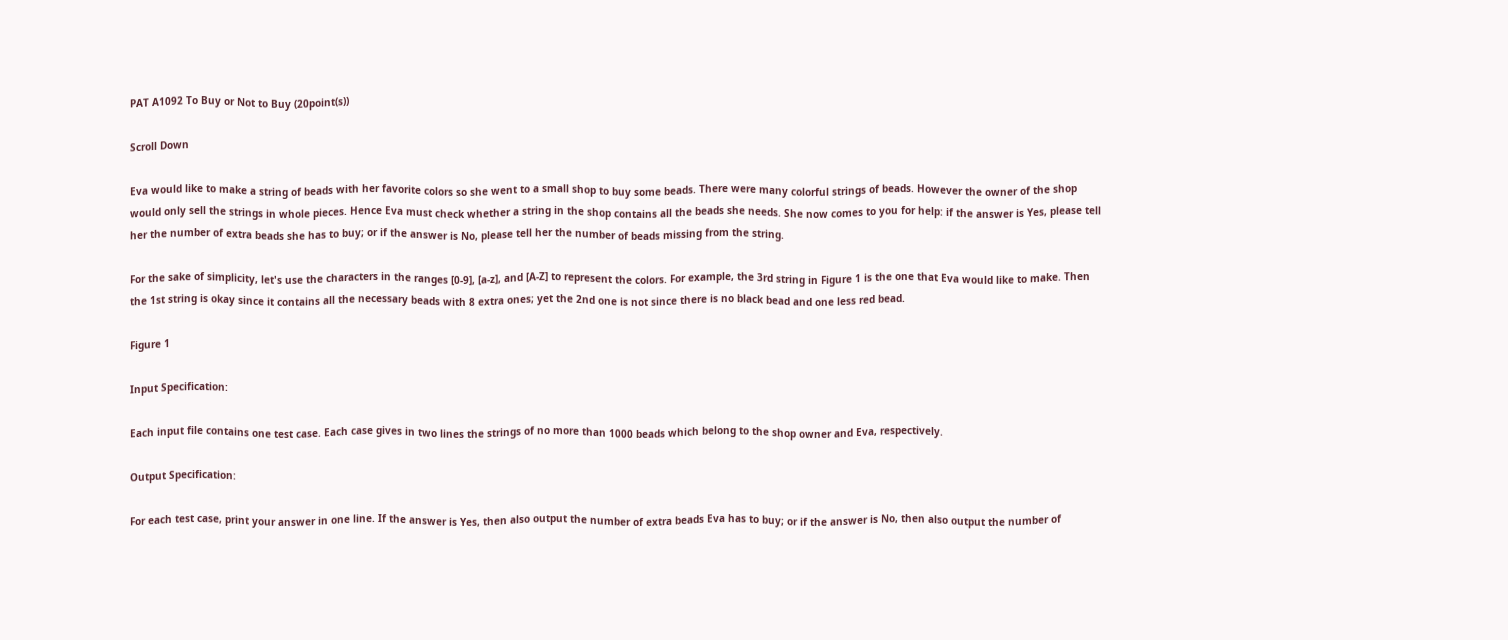PAT A1092 To Buy or Not to Buy (20point(s))

Scroll Down

Eva would like to make a string of beads with her favorite colors so she went to a small shop to buy some beads. There were many colorful strings of beads. However the owner of the shop would only sell the strings in whole pieces. Hence Eva must check whether a string in the shop contains all the beads she needs. She now comes to you for help: if the answer is Yes, please tell her the number of extra beads she has to buy; or if the answer is No, please tell her the number of beads missing from the string.

For the sake of simplicity, let's use the characters in the ranges [0-9], [a-z], and [A-Z] to represent the colors. For example, the 3rd string in Figure 1 is the one that Eva would like to make. Then the 1st string is okay since it contains all the necessary beads with 8 extra ones; yet the 2nd one is not since there is no black bead and one less red bead.

Figure 1

Input Specification:

Each input file contains one test case. Each case gives in two lines the strings of no more than 1000 beads which belong to the shop owner and Eva, respectively.

Output Specification:

For each test case, print your answer in one line. If the answer is Yes, then also output the number of extra beads Eva has to buy; or if the answer is No, then also output the number of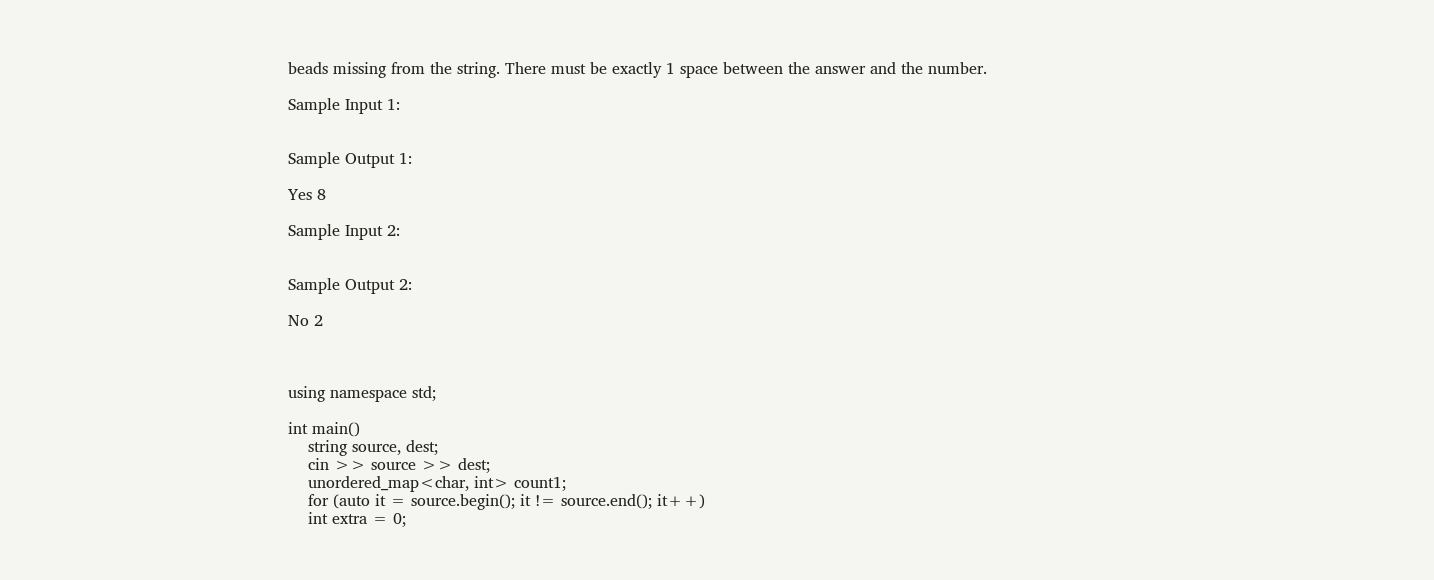beads missing from the string. There must be exactly 1 space between the answer and the number.

Sample Input 1:


Sample Output 1:

Yes 8

Sample Input 2:


Sample Output 2:

No 2



using namespace std;

int main()
    string source, dest;
    cin >> source >> dest;
    unordered_map<char, int> count1;
    for (auto it = source.begin(); it != source.end(); it++)
    int extra = 0;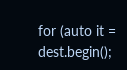for (auto it = dest.begin();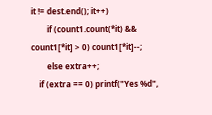it != dest.end(); it++)
        if (count1.count(*it) && count1[*it] > 0) count1[*it]--;
        else extra++;
    if (extra == 0) printf("Yes %d",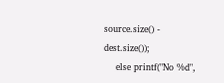source.size() - dest.size());
    else printf("No %d",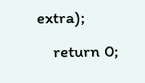extra);
    return 0;